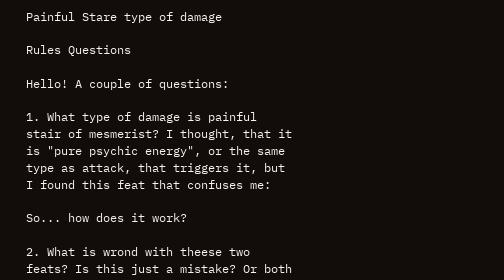Painful Stare type of damage

Rules Questions

Hello! A couple of questions:

1. What type of damage is painful stair of mesmerist? I thought, that it is "pure psychic energy", or the same type as attack, that triggers it, but I found this feat that confuses me:

So... how does it work?

2. What is wrond with theese two feats? Is this just a mistake? Or both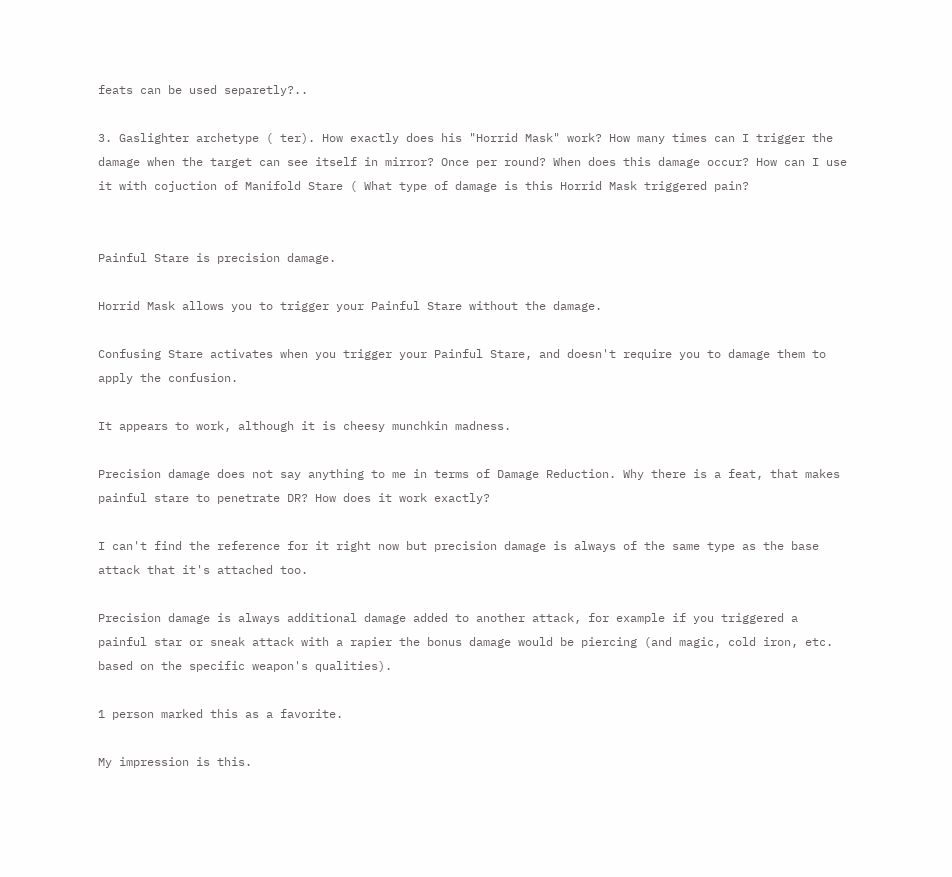feats can be used separetly?..

3. Gaslighter archetype ( ter). How exactly does his "Horrid Mask" work? How many times can I trigger the damage when the target can see itself in mirror? Once per round? When does this damage occur? How can I use it with cojuction of Manifold Stare ( What type of damage is this Horrid Mask triggered pain?


Painful Stare is precision damage.

Horrid Mask allows you to trigger your Painful Stare without the damage.

Confusing Stare activates when you trigger your Painful Stare, and doesn't require you to damage them to apply the confusion.

It appears to work, although it is cheesy munchkin madness.

Precision damage does not say anything to me in terms of Damage Reduction. Why there is a feat, that makes painful stare to penetrate DR? How does it work exactly?

I can't find the reference for it right now but precision damage is always of the same type as the base attack that it's attached too.

Precision damage is always additional damage added to another attack, for example if you triggered a painful star or sneak attack with a rapier the bonus damage would be piercing (and magic, cold iron, etc. based on the specific weapon's qualities).

1 person marked this as a favorite.

My impression is this.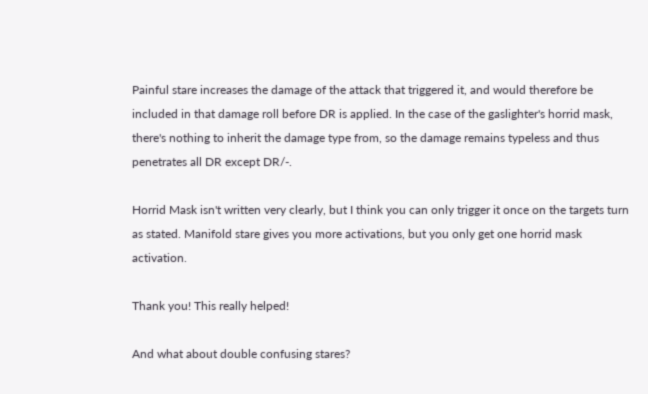Painful stare increases the damage of the attack that triggered it, and would therefore be included in that damage roll before DR is applied. In the case of the gaslighter's horrid mask, there's nothing to inherit the damage type from, so the damage remains typeless and thus penetrates all DR except DR/-.

Horrid Mask isn't written very clearly, but I think you can only trigger it once on the targets turn as stated. Manifold stare gives you more activations, but you only get one horrid mask activation.

Thank you! This really helped!

And what about double confusing stares?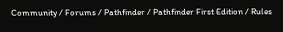Community / Forums / Pathfinder / Pathfinder First Edition / Rules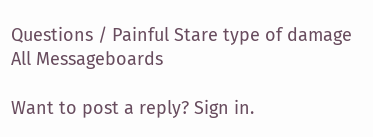Questions / Painful Stare type of damage All Messageboards

Want to post a reply? Sign in.